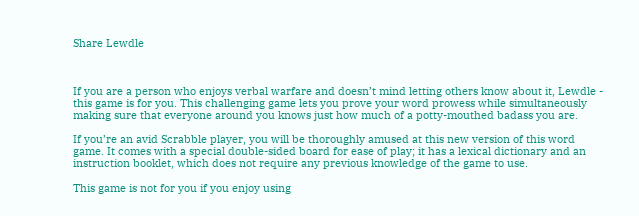Share Lewdle



If you are a person who enjoys verbal warfare and doesn’t mind letting others know about it, Lewdle - this game is for you. This challenging game lets you prove your word prowess while simultaneously making sure that everyone around you knows just how much of a potty-mouthed badass you are.

If you’re an avid Scrabble player, you will be thoroughly amused at this new version of this word game. It comes with a special double-sided board for ease of play; it has a lexical dictionary and an instruction booklet, which does not require any previous knowledge of the game to use.

This game is not for you if you enjoy using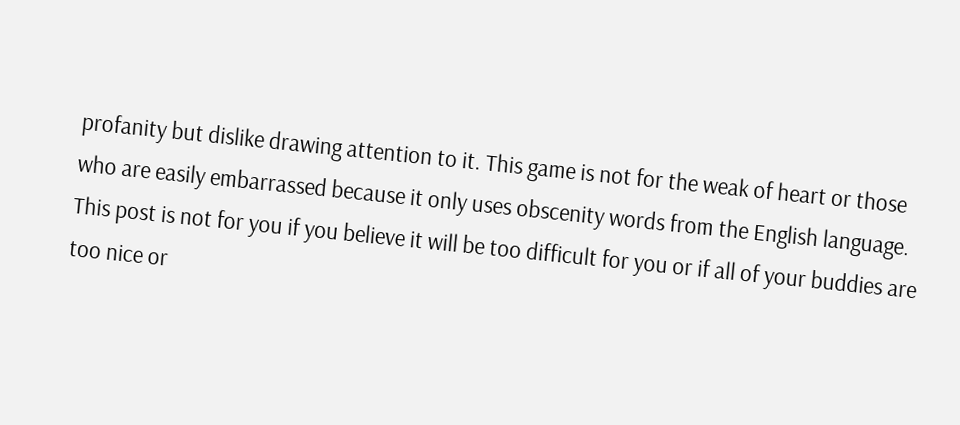profanity but dislike drawing attention to it. This game is not for the weak of heart or those who are easily embarrassed because it only uses obscenity words from the English language. This post is not for you if you believe it will be too difficult for you or if all of your buddies are too nice or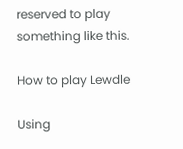reserved to play something like this.

How to play Lewdle

Using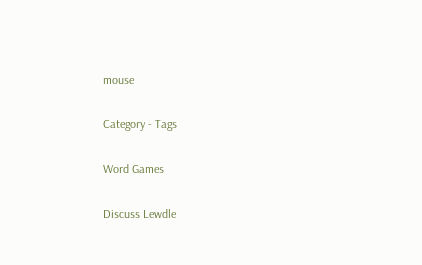mouse

Category - Tags

Word Games

Discuss Lewdle